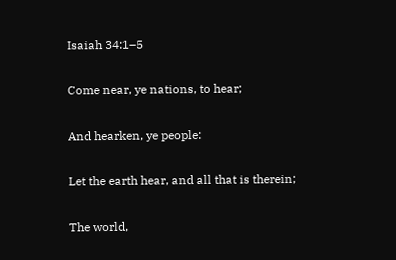Isaiah 34:1–5

Come near, ye nations, to hear;

And hearken, ye people:

Let the earth hear, and all that is therein;

The world,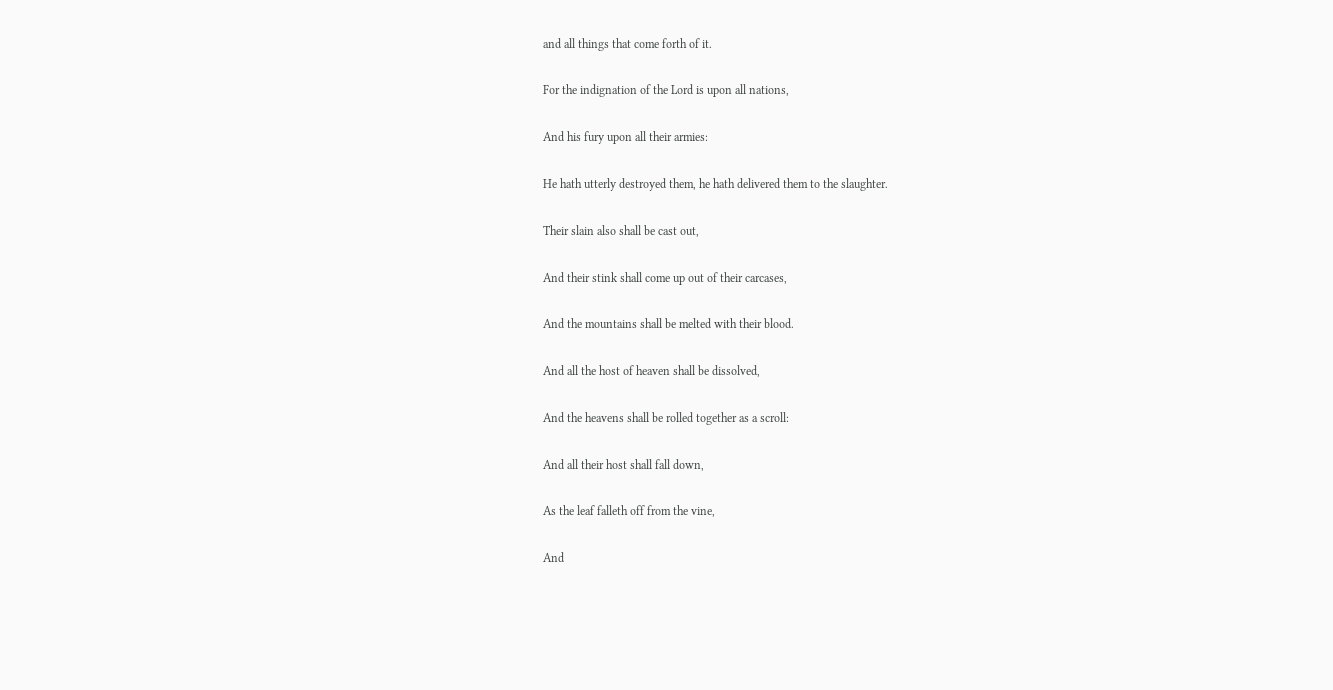and all things that come forth of it.

For the indignation of the Lord is upon all nations,

And his fury upon all their armies:

He hath utterly destroyed them, he hath delivered them to the slaughter.

Their slain also shall be cast out,

And their stink shall come up out of their carcases,

And the mountains shall be melted with their blood.

And all the host of heaven shall be dissolved,

And the heavens shall be rolled together as a scroll:

And all their host shall fall down,

As the leaf falleth off from the vine,

And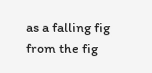as a falling fig from the fig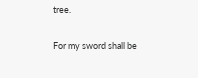tree.

For my sword shall be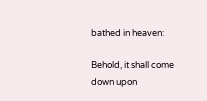bathed in heaven:

Behold, it shall come down upon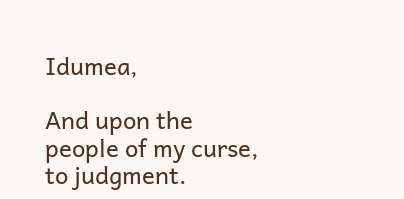Idumea,

And upon the people of my curse, to judgment.